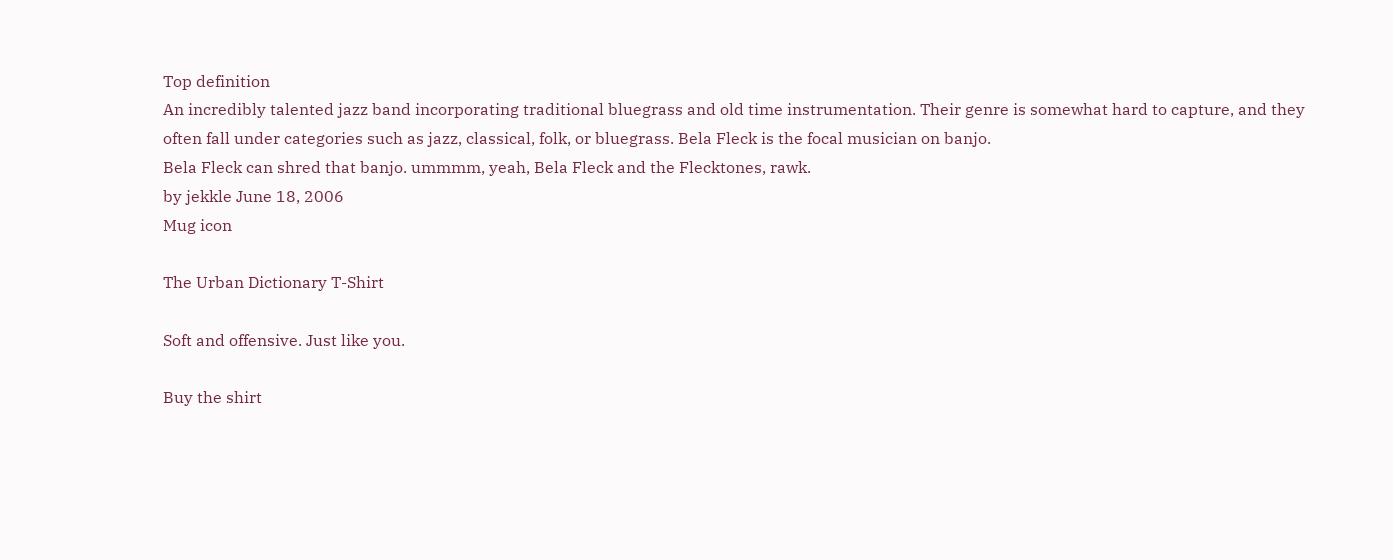Top definition
An incredibly talented jazz band incorporating traditional bluegrass and old time instrumentation. Their genre is somewhat hard to capture, and they often fall under categories such as jazz, classical, folk, or bluegrass. Bela Fleck is the focal musician on banjo.
Bela Fleck can shred that banjo. ummmm, yeah, Bela Fleck and the Flecktones, rawk.
by jekkle June 18, 2006
Mug icon

The Urban Dictionary T-Shirt

Soft and offensive. Just like you.

Buy the shirt